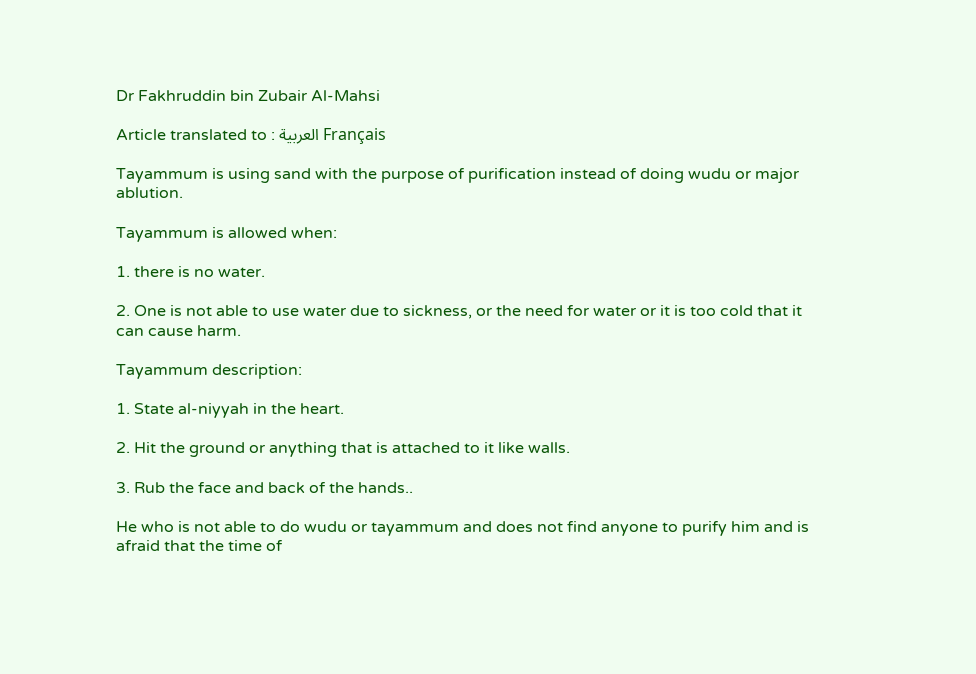Dr Fakhruddin bin Zubair Al-Mahsi

Article translated to : العربية Français

Tayammum is using sand with the purpose of purification instead of doing wudu or major ablution.

Tayammum is allowed when:

1. there is no water.

2. One is not able to use water due to sickness, or the need for water or it is too cold that it can cause harm.

Tayammum description:

1. State al-niyyah in the heart.

2. Hit the ground or anything that is attached to it like walls.

3. Rub the face and back of the hands..

He who is not able to do wudu or tayammum and does not find anyone to purify him and is afraid that the time of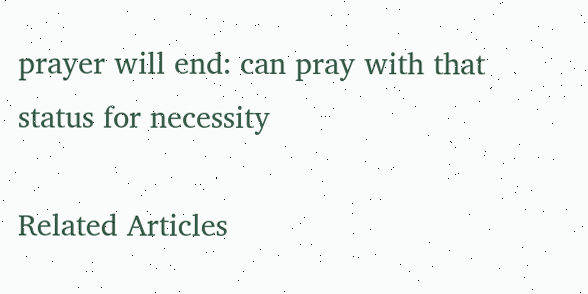prayer will end: can pray with that status for necessity

Related Articles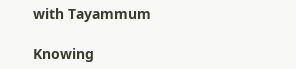with Tayammum

Knowing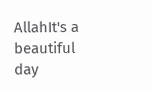AllahIt's a beautiful day